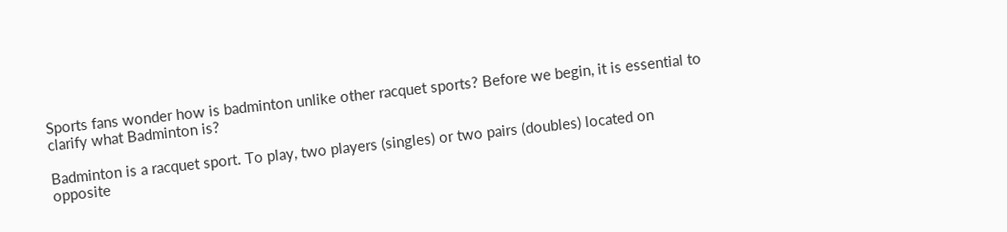Sports fans wonder how is badminton unlike other racquet sports? Before we begin, it is essential to clarify what Badminton is?

Badminton is a racquet sport. To play, two players (singles) or two pairs (doubles) located on opposite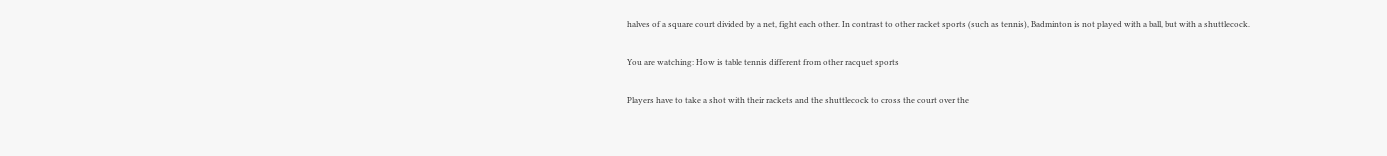halves of a square court divided by a net, fight each other. In contrast to other racket sports (such as tennis), Badminton is not played with a ball, but with a shuttlecock.

You are watching: How is table tennis different from other racquet sports

Players have to take a shot with their rackets and the shuttlecock to cross the court over the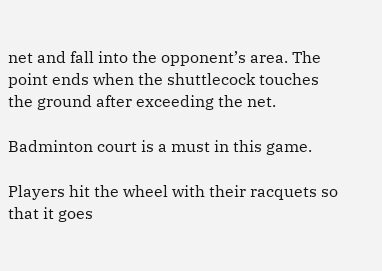net and fall into the opponent’s area. The point ends when the shuttlecock touches the ground after exceeding the net.

Badminton court is a must in this game.

Players hit the wheel with their racquets so that it goes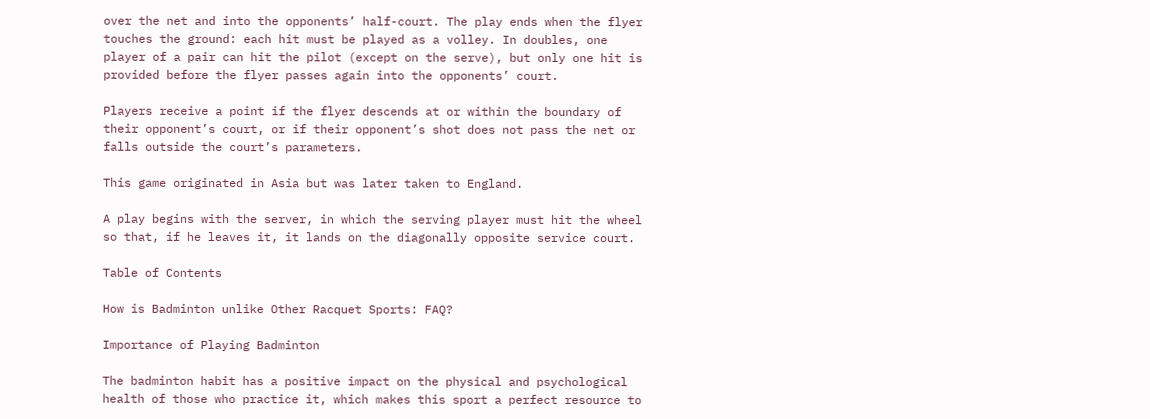over the net and into the opponents’ half-court. The play ends when the flyer touches the ground: each hit must be played as a volley. In doubles, one player of a pair can hit the pilot (except on the serve), but only one hit is provided before the flyer passes again into the opponents’ court.

Players receive a point if the flyer descends at or within the boundary of their opponent’s court, or if their opponent’s shot does not pass the net or falls outside the court’s parameters.

This game originated in Asia but was later taken to England.

A play begins with the server, in which the serving player must hit the wheel so that, if he leaves it, it lands on the diagonally opposite service court.

Table of Contents

How is Badminton unlike Other Racquet Sports: FAQ?

Importance of Playing Badminton

The badminton habit has a positive impact on the physical and psychological health of those who practice it, which makes this sport a perfect resource to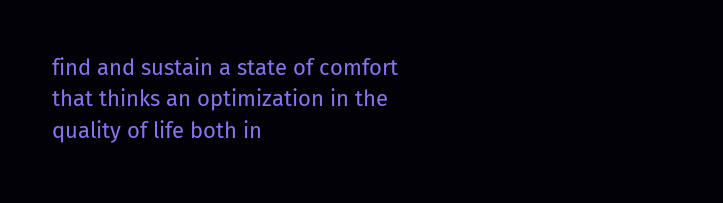find and sustain a state of comfort that thinks an optimization in the quality of life both in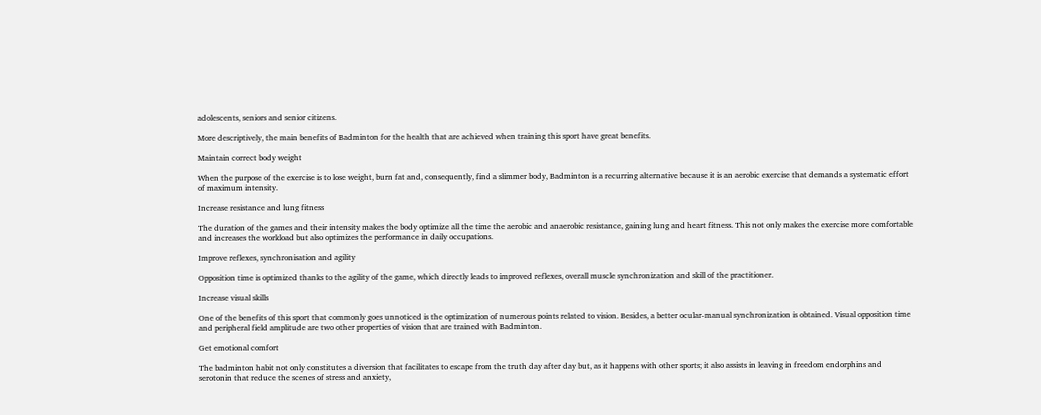adolescents, seniors and senior citizens.

More descriptively, the main benefits of Badminton for the health that are achieved when training this sport have great benefits.

Maintain correct body weight

When the purpose of the exercise is to lose weight, burn fat and, consequently, find a slimmer body, Badminton is a recurring alternative because it is an aerobic exercise that demands a systematic effort of maximum intensity.

Increase resistance and lung fitness

The duration of the games and their intensity makes the body optimize all the time the aerobic and anaerobic resistance, gaining lung and heart fitness. This not only makes the exercise more comfortable and increases the workload but also optimizes the performance in daily occupations.

Improve reflexes, synchronisation and agility

Opposition time is optimized thanks to the agility of the game, which directly leads to improved reflexes, overall muscle synchronization and skill of the practitioner.

Increase visual skills

One of the benefits of this sport that commonly goes unnoticed is the optimization of numerous points related to vision. Besides, a better ocular-manual synchronization is obtained. Visual opposition time and peripheral field amplitude are two other properties of vision that are trained with Badminton.

Get emotional comfort

The badminton habit not only constitutes a diversion that facilitates to escape from the truth day after day but, as it happens with other sports; it also assists in leaving in freedom endorphins and serotonin that reduce the scenes of stress and anxiety,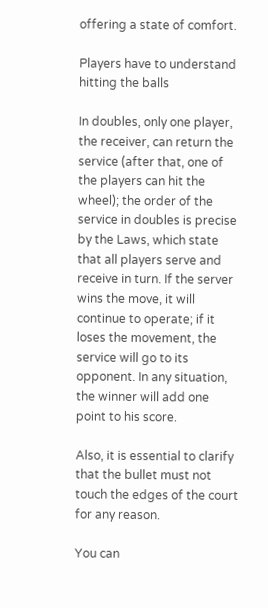offering a state of comfort.

Players have to understand hitting the balls

In doubles, only one player, the receiver, can return the service (after that, one of the players can hit the wheel); the order of the service in doubles is precise by the Laws, which state that all players serve and receive in turn. If the server wins the move, it will continue to operate; if it loses the movement, the service will go to its opponent. In any situation, the winner will add one point to his score.

Also, it is essential to clarify that the bullet must not touch the edges of the court for any reason.

You can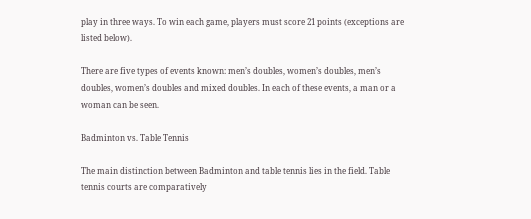play in three ways. To win each game, players must score 21 points (exceptions are listed below).

There are five types of events known: men’s doubles, women’s doubles, men’s doubles, women’s doubles and mixed doubles. In each of these events, a man or a woman can be seen.

Badminton vs. Table Tennis

The main distinction between Badminton and table tennis lies in the field. Table tennis courts are comparatively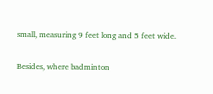small, measuring 9 feet long and 5 feet wide.

Besides, where badminton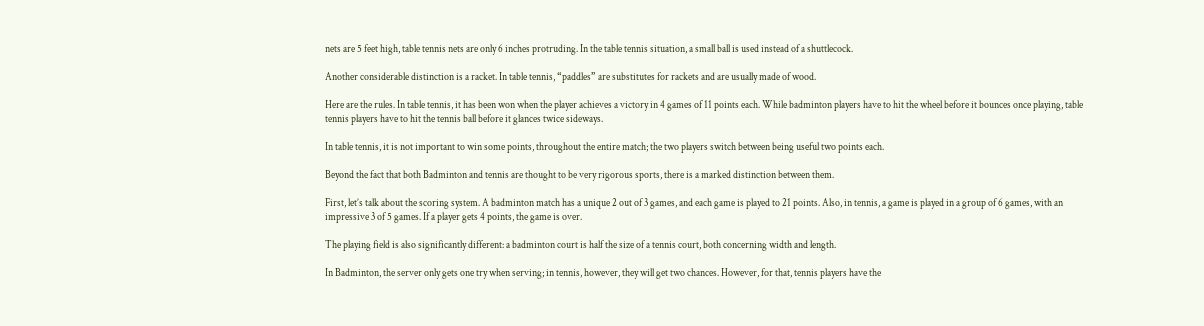nets are 5 feet high, table tennis nets are only 6 inches protruding. In the table tennis situation, a small ball is used instead of a shuttlecock.

Another considerable distinction is a racket. In table tennis, “paddles” are substitutes for rackets and are usually made of wood.

Here are the rules. In table tennis, it has been won when the player achieves a victory in 4 games of 11 points each. While badminton players have to hit the wheel before it bounces once playing, table tennis players have to hit the tennis ball before it glances twice sideways.

In table tennis, it is not important to win some points, throughout the entire match; the two players switch between being useful two points each.

Beyond the fact that both Badminton and tennis are thought to be very rigorous sports, there is a marked distinction between them.

First, let’s talk about the scoring system. A badminton match has a unique 2 out of 3 games, and each game is played to 21 points. Also, in tennis, a game is played in a group of 6 games, with an impressive 3 of 5 games. If a player gets 4 points, the game is over.

The playing field is also significantly different: a badminton court is half the size of a tennis court, both concerning width and length.

In Badminton, the server only gets one try when serving; in tennis, however, they will get two chances. However, for that, tennis players have the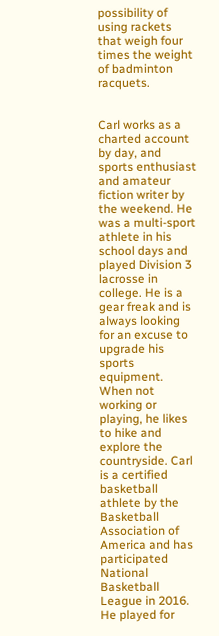possibility of using rackets that weigh four times the weight of badminton racquets.


Carl works as a charted account by day, and sports enthusiast and amateur fiction writer by the weekend. He was a multi-sport athlete in his school days and played Division 3 lacrosse in college. He is a gear freak and is always looking for an excuse to upgrade his sports equipment. When not working or playing, he likes to hike and explore the countryside. Carl is a certified basketball athlete by the Basketball Association of America and has participated National Basketball League in 2016. He played for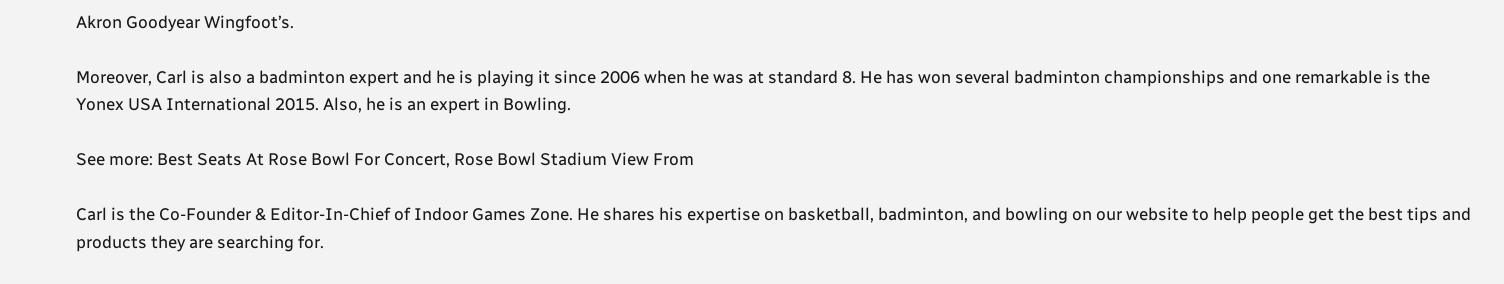Akron Goodyear Wingfoot’s.

Moreover, Carl is also a badminton expert and he is playing it since 2006 when he was at standard 8. He has won several badminton championships and one remarkable is the Yonex USA International 2015. Also, he is an expert in Bowling.

See more: Best Seats At Rose Bowl For Concert, Rose Bowl Stadium View From

Carl is the Co-Founder & Editor-In-Chief of Indoor Games Zone. He shares his expertise on basketball, badminton, and bowling on our website to help people get the best tips and products they are searching for.